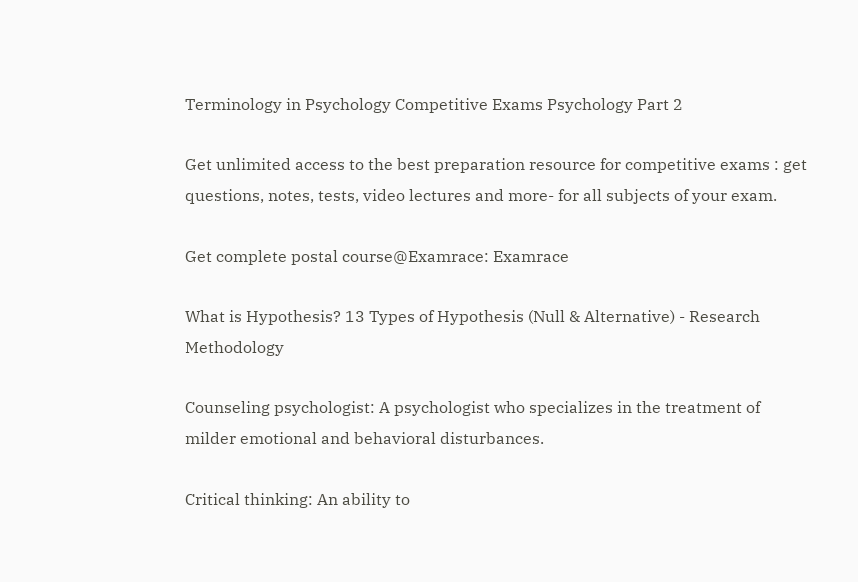Terminology in Psychology Competitive Exams Psychology Part 2

Get unlimited access to the best preparation resource for competitive exams : get questions, notes, tests, video lectures and more- for all subjects of your exam.

Get complete postal course@Examrace: Examrace

What is Hypothesis? 13 Types of Hypothesis (Null & Alternative) - Research Methodology

Counseling psychologist: A psychologist who specializes in the treatment of milder emotional and behavioral disturbances.

Critical thinking: An ability to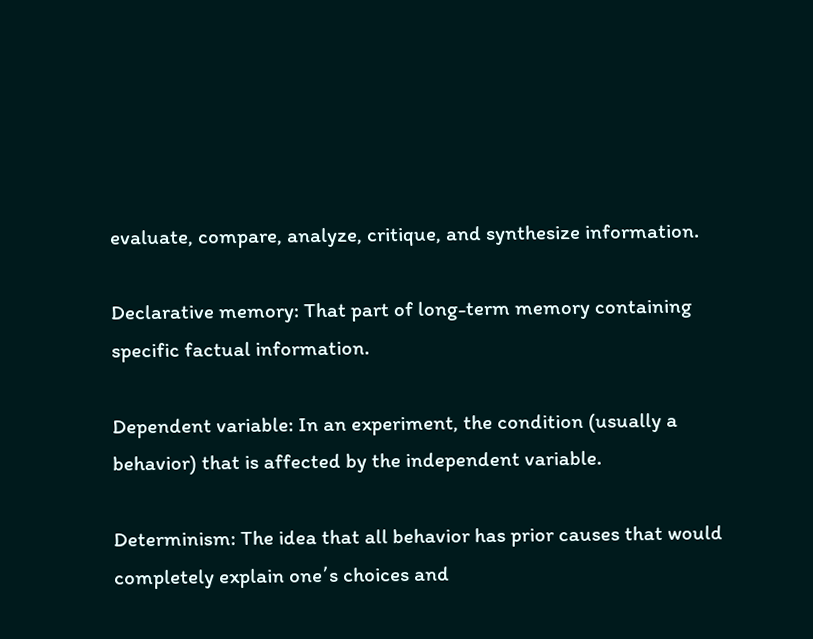evaluate, compare, analyze, critique, and synthesize information.

Declarative memory: That part of long-term memory containing specific factual information.

Dependent variable: In an experiment, the condition (usually a behavior) that is affected by the independent variable.

Determinism: The idea that all behavior has prior causes that would completely explain one՚s choices and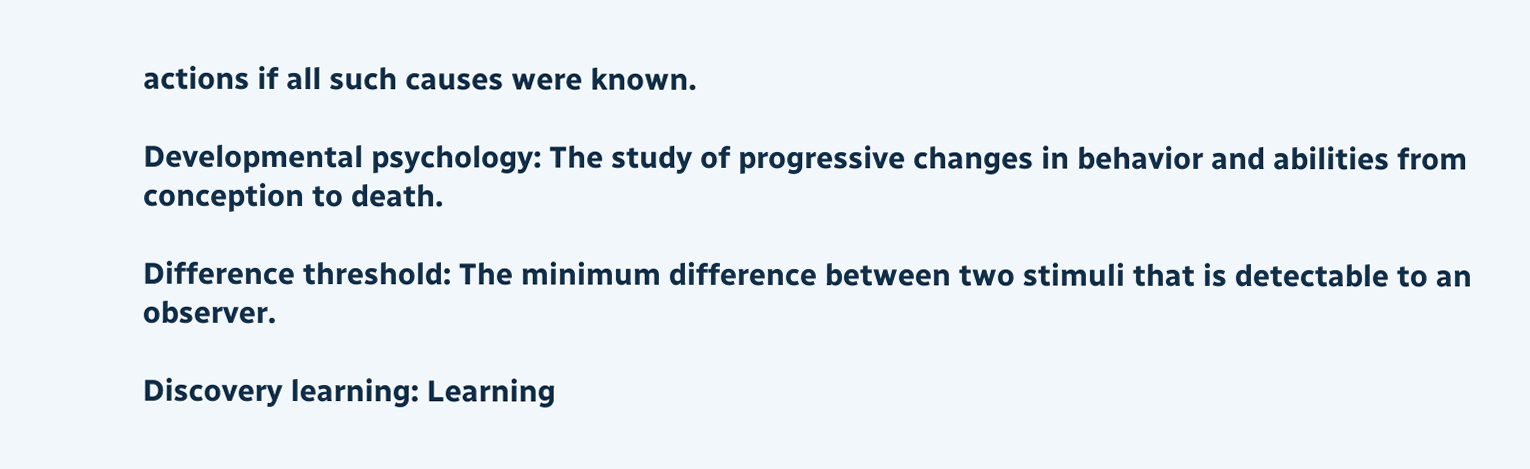actions if all such causes were known.

Developmental psychology: The study of progressive changes in behavior and abilities from conception to death.

Difference threshold: The minimum difference between two stimuli that is detectable to an observer.

Discovery learning: Learning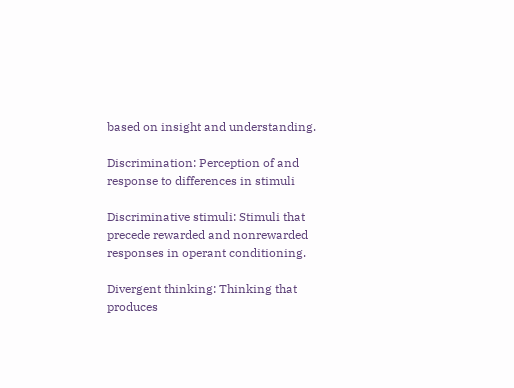based on insight and understanding.

Discrimination: Perception of and response to differences in stimuli

Discriminative stimuli: Stimuli that precede rewarded and nonrewarded responses in operant conditioning.

Divergent thinking: Thinking that produces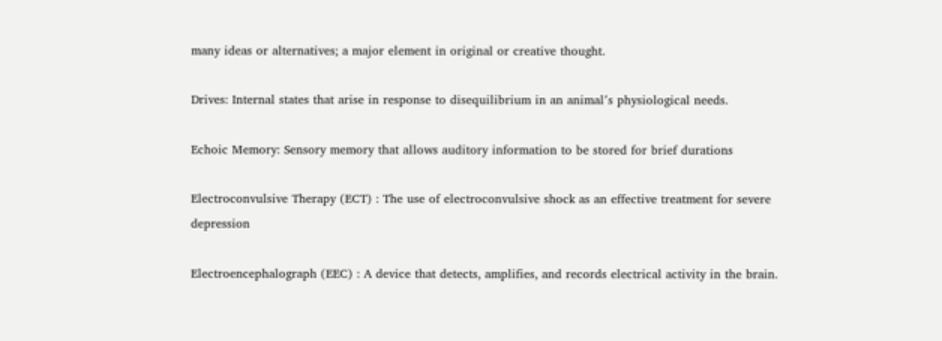many ideas or alternatives; a major element in original or creative thought.

Drives: Internal states that arise in response to disequilibrium in an animal՚s physiological needs.

Echoic Memory: Sensory memory that allows auditory information to be stored for brief durations

Electroconvulsive Therapy (ECT) : The use of electroconvulsive shock as an effective treatment for severe depression

Electroencephalograph (EEC) : A device that detects, amplifies, and records electrical activity in the brain.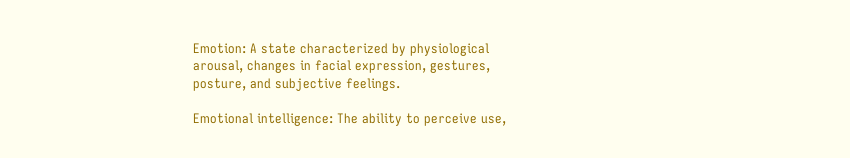Emotion: A state characterized by physiological arousal, changes in facial expression, gestures, posture, and subjective feelings.

Emotional intelligence: The ability to perceive use,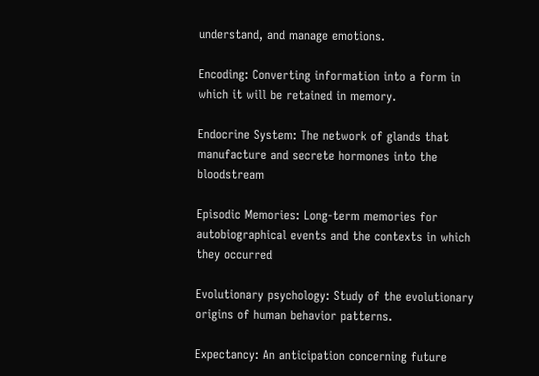understand, and manage emotions.

Encoding: Converting information into a form in which it will be retained in memory.

Endocrine System: The network of glands that manufacture and secrete hormones into the bloodstream

Episodic Memories: Long-term memories for autobiographical events and the contexts in which they occurred

Evolutionary psychology: Study of the evolutionary origins of human behavior patterns.

Expectancy: An anticipation concerning future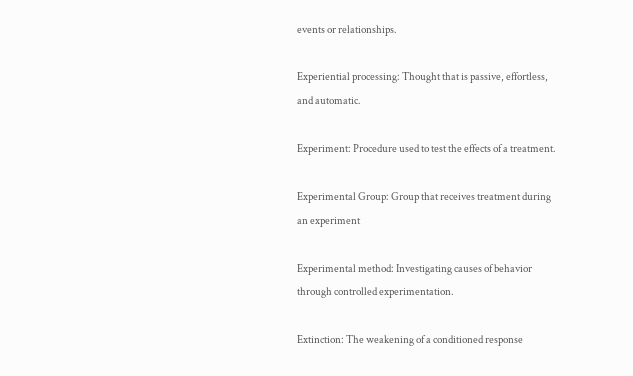events or relationships.

Experiential processing: Thought that is passive, effortless, and automatic.

Experiment: Procedure used to test the effects of a treatment.

Experimental Group: Group that receives treatment during an experiment

Experimental method: Investigating causes of behavior through controlled experimentation.

Extinction: The weakening of a conditioned response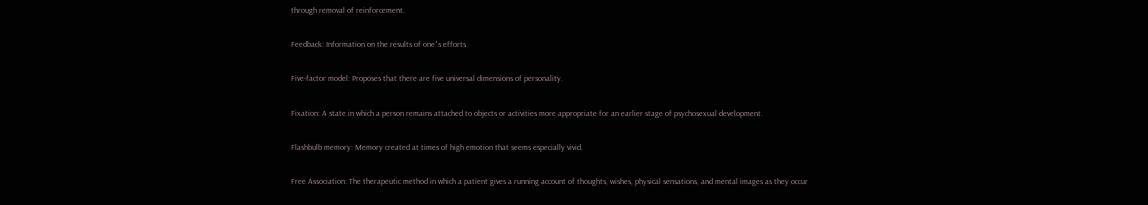through removal of reinforcement.

Feedback: Information on the results of one՚s efforts

Five-factor model: Proposes that there are five universal dimensions of personality.

Fixation: A state in which a person remains attached to objects or activities more appropriate for an earlier stage of psychosexual development.

Flashbulb memory: Memory created at times of high emotion that seems especially vivid.

Free Association: The therapeutic method in which a patient gives a running account of thoughts, wishes, physical sensations, and mental images as they occur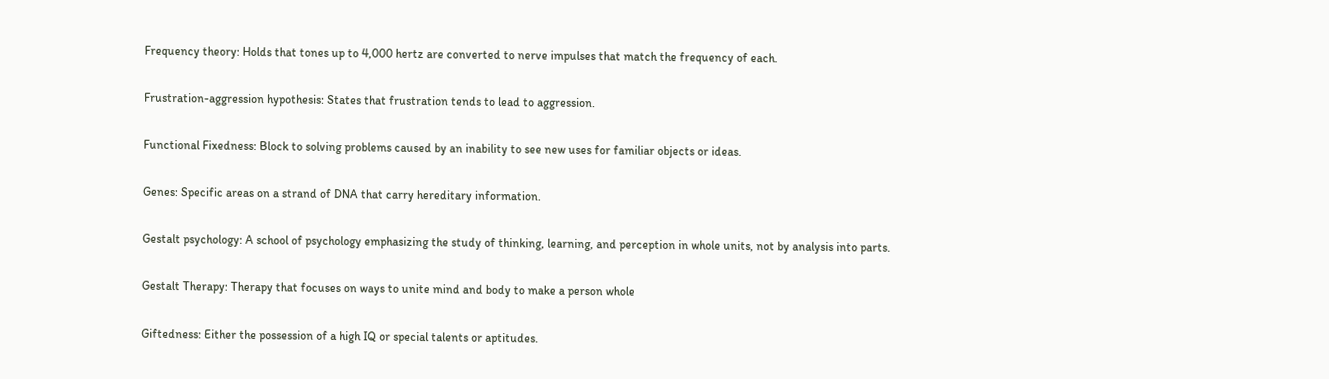Frequency theory: Holds that tones up to 4,000 hertz are converted to nerve impulses that match the frequency of each.

Frustration-aggression hypothesis: States that frustration tends to lead to aggression.

Functional Fixedness: Block to solving problems caused by an inability to see new uses for familiar objects or ideas.

Genes: Specific areas on a strand of DNA that carry hereditary information.

Gestalt psychology: A school of psychology emphasizing the study of thinking, learning, and perception in whole units, not by analysis into parts.

Gestalt Therapy: Therapy that focuses on ways to unite mind and body to make a person whole

Giftedness: Either the possession of a high IQ or special talents or aptitudes.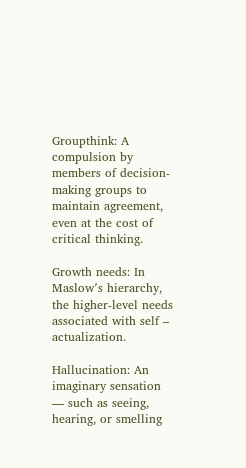Groupthink: A compulsion by members of decision-making groups to maintain agreement, even at the cost of critical thinking.

Growth needs: In Maslow՚s hierarchy, the higher-level needs associated with self – actualization.

Hallucination: An imaginary sensation — such as seeing, hearing, or smelling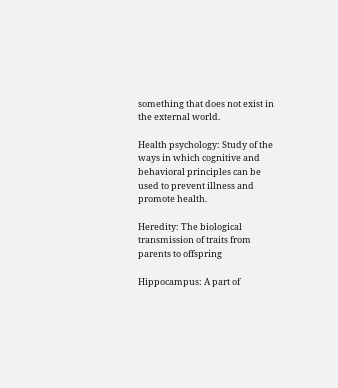something that does not exist in the external world.

Health psychology: Study of the ways in which cognitive and behavioral principles can be used to prevent illness and promote health.

Heredity: The biological transmission of traits from parents to offspring

Hippocampus: A part of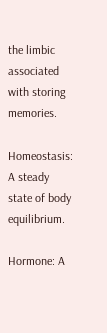the limbic associated with storing memories.

Homeostasis: A steady state of body equilibrium.

Hormone: A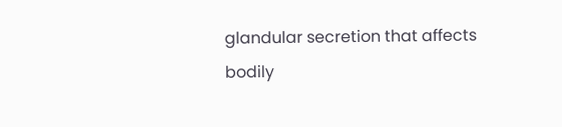glandular secretion that affects bodily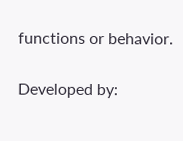functions or behavior.

Developed by: